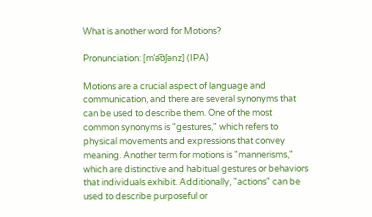What is another word for Motions?

Pronunciation: [mˈə͡ʊʃənz] (IPA)

Motions are a crucial aspect of language and communication, and there are several synonyms that can be used to describe them. One of the most common synonyms is "gestures," which refers to physical movements and expressions that convey meaning. Another term for motions is "mannerisms," which are distinctive and habitual gestures or behaviors that individuals exhibit. Additionally, "actions" can be used to describe purposeful or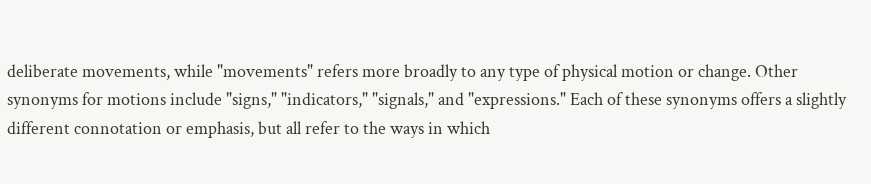deliberate movements, while "movements" refers more broadly to any type of physical motion or change. Other synonyms for motions include "signs," "indicators," "signals," and "expressions." Each of these synonyms offers a slightly different connotation or emphasis, but all refer to the ways in which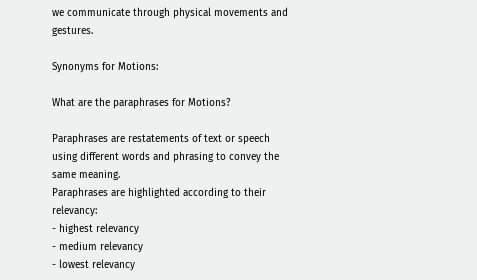we communicate through physical movements and gestures.

Synonyms for Motions:

What are the paraphrases for Motions?

Paraphrases are restatements of text or speech using different words and phrasing to convey the same meaning.
Paraphrases are highlighted according to their relevancy:
- highest relevancy
- medium relevancy
- lowest relevancy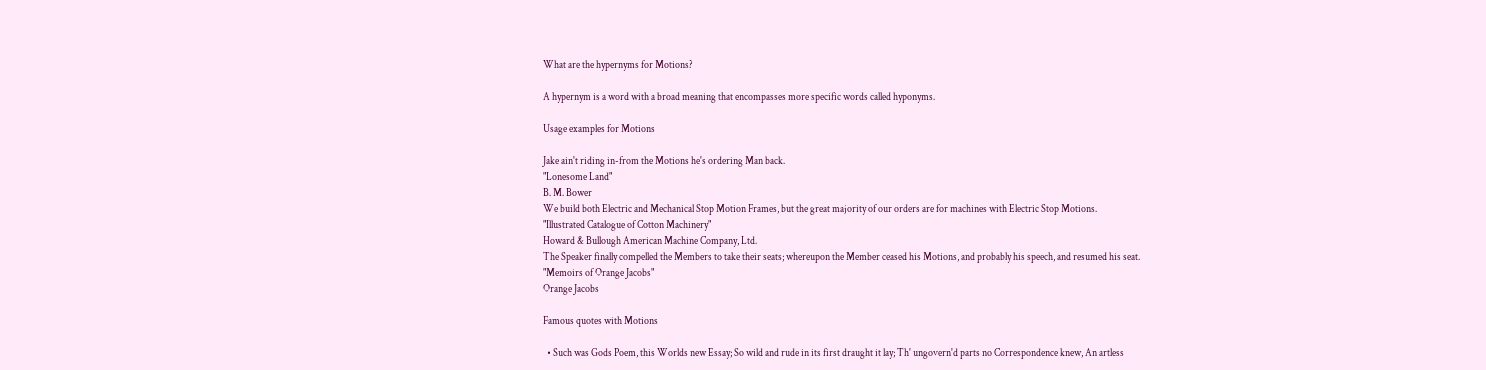What are the hypernyms for Motions?

A hypernym is a word with a broad meaning that encompasses more specific words called hyponyms.

Usage examples for Motions

Jake ain't riding in-from the Motions he's ordering Man back.
"Lonesome Land"
B. M. Bower
We build both Electric and Mechanical Stop Motion Frames, but the great majority of our orders are for machines with Electric Stop Motions.
"Illustrated Catalogue of Cotton Machinery"
Howard & Bullough American Machine Company, Ltd.
The Speaker finally compelled the Members to take their seats; whereupon the Member ceased his Motions, and probably his speech, and resumed his seat.
"Memoirs of Orange Jacobs"
Orange Jacobs

Famous quotes with Motions

  • Such was Gods Poem, this Worlds new Essay; So wild and rude in its first draught it lay; Th' ungovern'd parts no Correspondence knew, An artless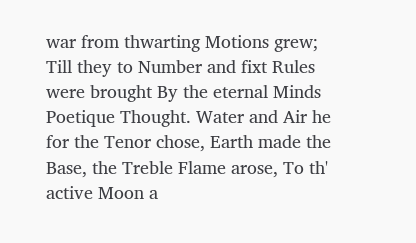war from thwarting Motions grew; Till they to Number and fixt Rules were brought By the eternal Minds Poetique Thought. Water and Air he for the Tenor chose, Earth made the Base, the Treble Flame arose, To th' active Moon a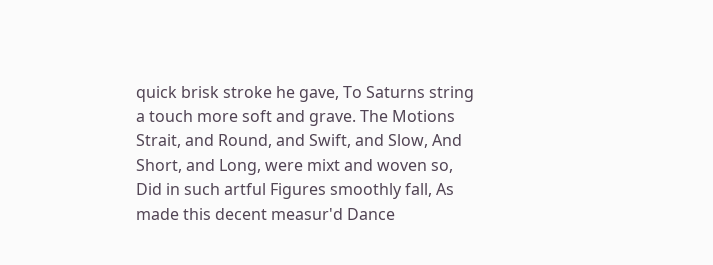quick brisk stroke he gave, To Saturns string a touch more soft and grave. The Motions Strait, and Round, and Swift, and Slow, And Short, and Long, were mixt and woven so, Did in such artful Figures smoothly fall, As made this decent measur'd Dance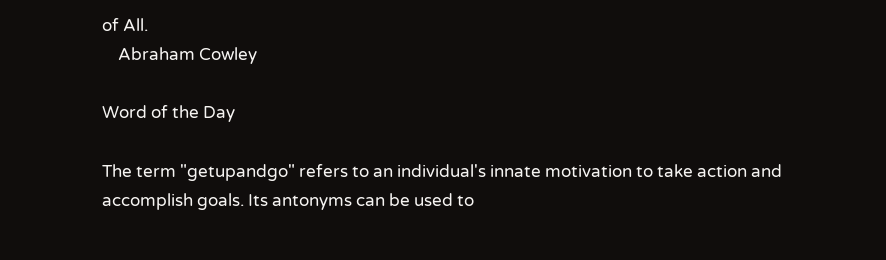of All.
    Abraham Cowley

Word of the Day

The term "getupandgo" refers to an individual's innate motivation to take action and accomplish goals. Its antonyms can be used to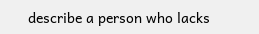describe a person who lacks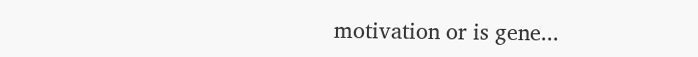motivation or is gene...